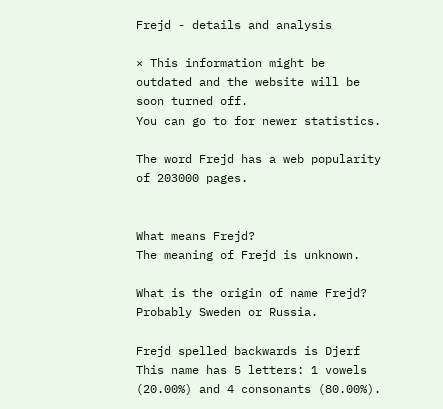Frejd - details and analysis

× This information might be outdated and the website will be soon turned off.
You can go to for newer statistics.

The word Frejd has a web popularity of 203000 pages.


What means Frejd?
The meaning of Frejd is unknown.

What is the origin of name Frejd? Probably Sweden or Russia.

Frejd spelled backwards is Djerf
This name has 5 letters: 1 vowels (20.00%) and 4 consonants (80.00%).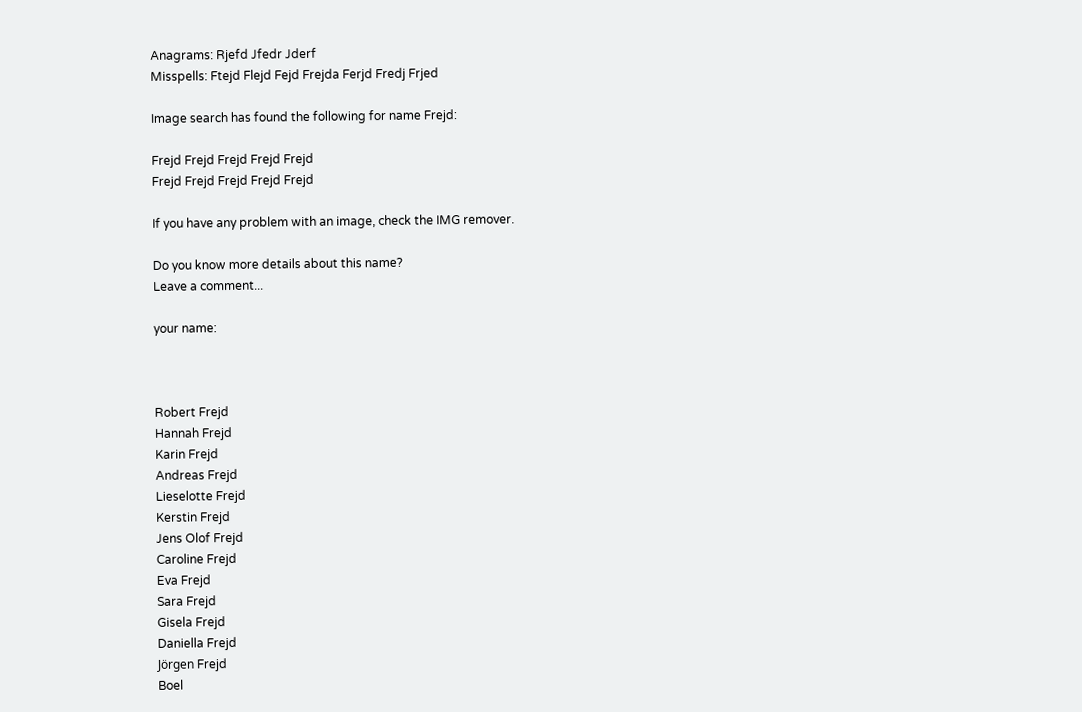Anagrams: Rjefd Jfedr Jderf
Misspells: Ftejd Flejd Fejd Frejda Ferjd Fredj Frjed

Image search has found the following for name Frejd:

Frejd Frejd Frejd Frejd Frejd
Frejd Frejd Frejd Frejd Frejd

If you have any problem with an image, check the IMG remover.

Do you know more details about this name?
Leave a comment...

your name:



Robert Frejd
Hannah Frejd
Karin Frejd
Andreas Frejd
Lieselotte Frejd
Kerstin Frejd
Jens Olof Frejd
Caroline Frejd
Eva Frejd
Sara Frejd
Gisela Frejd
Daniella Frejd
Jörgen Frejd
Boel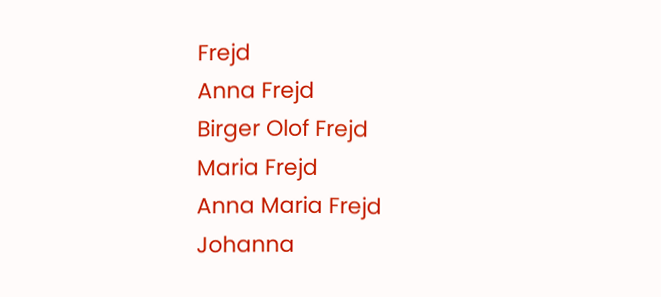Frejd
Anna Frejd
Birger Olof Frejd
Maria Frejd
Anna Maria Frejd
Johanna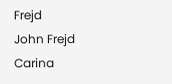Frejd
John Frejd
Carina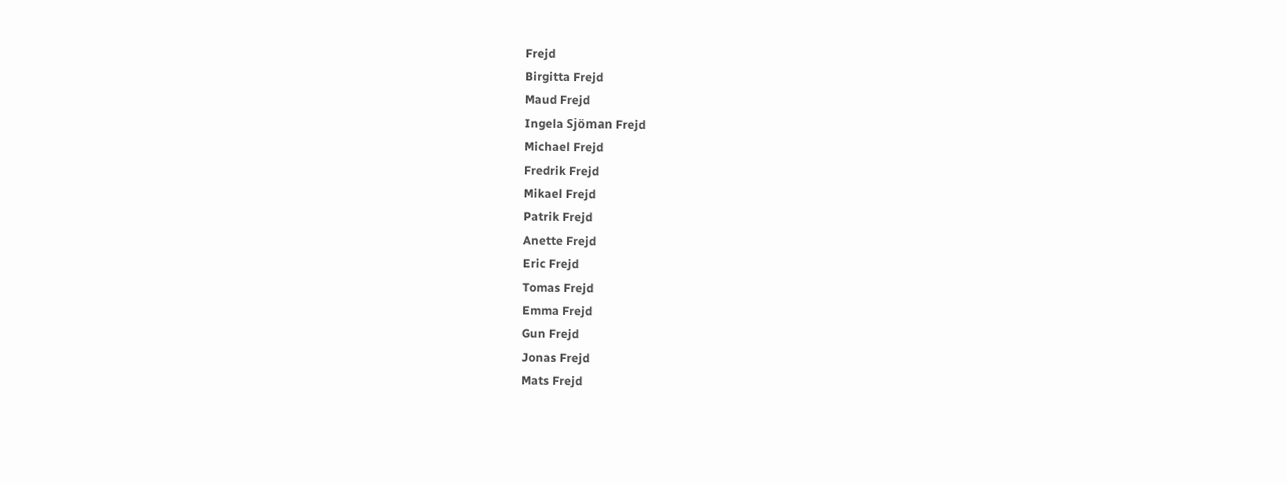Frejd
Birgitta Frejd
Maud Frejd
Ingela Sjöman Frejd
Michael Frejd
Fredrik Frejd
Mikael Frejd
Patrik Frejd
Anette Frejd
Eric Frejd
Tomas Frejd
Emma Frejd
Gun Frejd
Jonas Frejd
Mats Frejd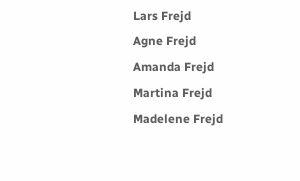Lars Frejd
Agne Frejd
Amanda Frejd
Martina Frejd
Madelene Frejd